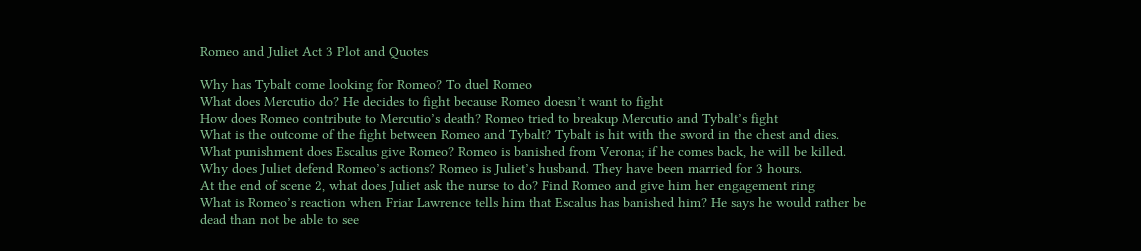Romeo and Juliet Act 3 Plot and Quotes

Why has Tybalt come looking for Romeo? To duel Romeo
What does Mercutio do? He decides to fight because Romeo doesn’t want to fight
How does Romeo contribute to Mercutio’s death? Romeo tried to breakup Mercutio and Tybalt’s fight
What is the outcome of the fight between Romeo and Tybalt? Tybalt is hit with the sword in the chest and dies.
What punishment does Escalus give Romeo? Romeo is banished from Verona; if he comes back, he will be killed.
Why does Juliet defend Romeo’s actions? Romeo is Juliet’s husband. They have been married for 3 hours.
At the end of scene 2, what does Juliet ask the nurse to do? Find Romeo and give him her engagement ring
What is Romeo’s reaction when Friar Lawrence tells him that Escalus has banished him? He says he would rather be dead than not be able to see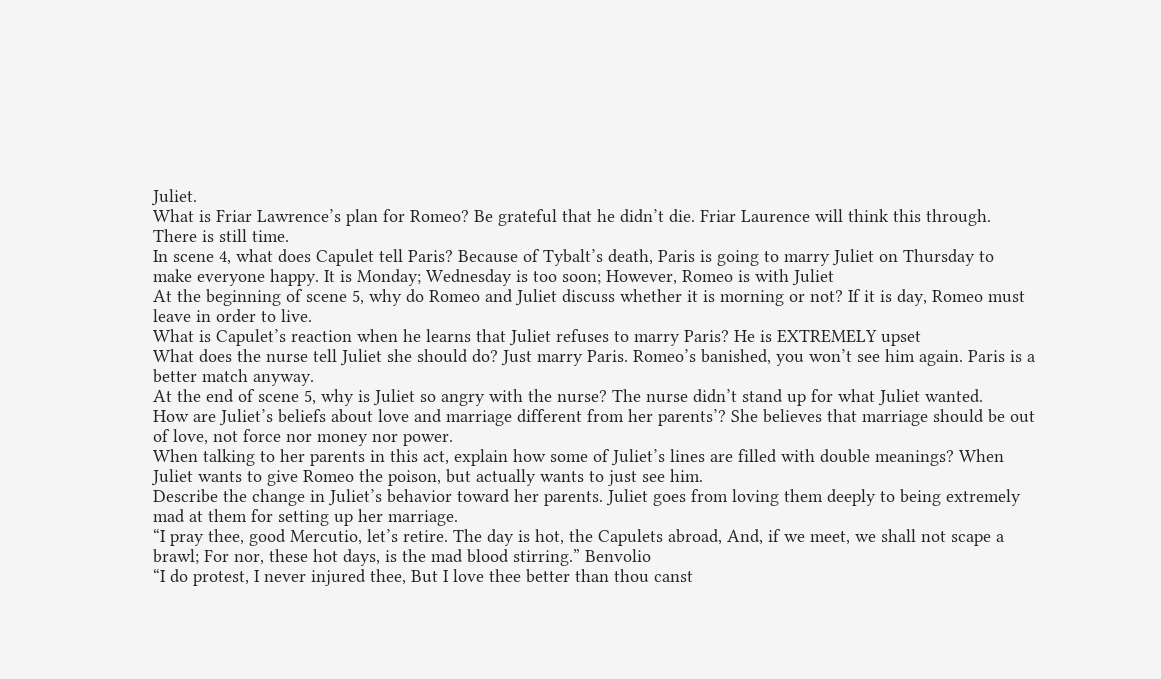Juliet.
What is Friar Lawrence’s plan for Romeo? Be grateful that he didn’t die. Friar Laurence will think this through. There is still time.
In scene 4, what does Capulet tell Paris? Because of Tybalt’s death, Paris is going to marry Juliet on Thursday to make everyone happy. It is Monday; Wednesday is too soon; However, Romeo is with Juliet
At the beginning of scene 5, why do Romeo and Juliet discuss whether it is morning or not? If it is day, Romeo must leave in order to live.
What is Capulet’s reaction when he learns that Juliet refuses to marry Paris? He is EXTREMELY upset
What does the nurse tell Juliet she should do? Just marry Paris. Romeo’s banished, you won’t see him again. Paris is a better match anyway.
At the end of scene 5, why is Juliet so angry with the nurse? The nurse didn’t stand up for what Juliet wanted.
How are Juliet’s beliefs about love and marriage different from her parents’? She believes that marriage should be out of love, not force nor money nor power.
When talking to her parents in this act, explain how some of Juliet’s lines are filled with double meanings? When Juliet wants to give Romeo the poison, but actually wants to just see him.
Describe the change in Juliet’s behavior toward her parents. Juliet goes from loving them deeply to being extremely mad at them for setting up her marriage.
“I pray thee, good Mercutio, let’s retire. The day is hot, the Capulets abroad, And, if we meet, we shall not scape a brawl; For nor, these hot days, is the mad blood stirring.” Benvolio
“I do protest, I never injured thee, But I love thee better than thou canst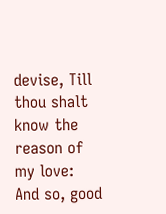devise, Till thou shalt know the reason of my love: And so, good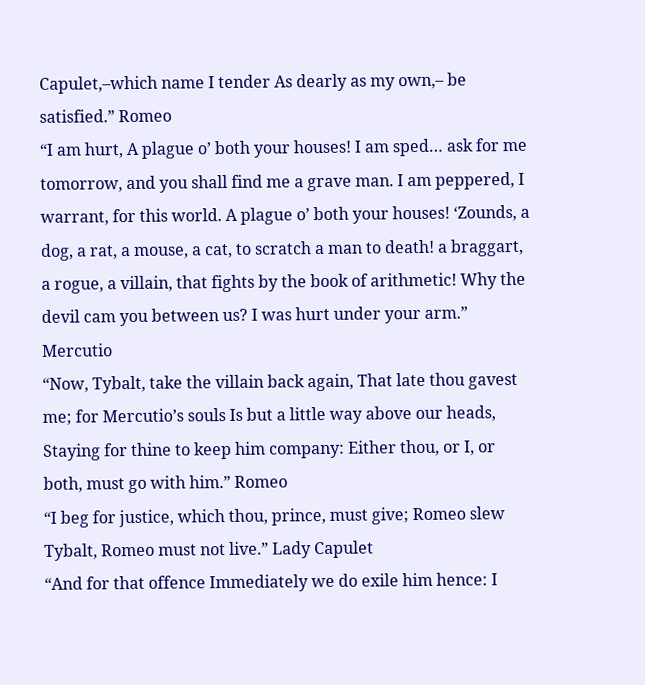Capulet,–which name I tender As dearly as my own,– be satisfied.” Romeo
“I am hurt, A plague o’ both your houses! I am sped… ask for me tomorrow, and you shall find me a grave man. I am peppered, I warrant, for this world. A plague o’ both your houses! ‘Zounds, a dog, a rat, a mouse, a cat, to scratch a man to death! a braggart, a rogue, a villain, that fights by the book of arithmetic! Why the devil cam you between us? I was hurt under your arm.” Mercutio
“Now, Tybalt, take the villain back again, That late thou gavest me; for Mercutio’s souls Is but a little way above our heads, Staying for thine to keep him company: Either thou, or I, or both, must go with him.” Romeo
“I beg for justice, which thou, prince, must give; Romeo slew Tybalt, Romeo must not live.” Lady Capulet
“And for that offence Immediately we do exile him hence: I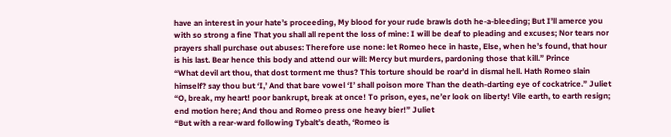have an interest in your hate’s proceeding, My blood for your rude brawls doth he-a-bleeding; But I’ll amerce you with so strong a fine That you shall all repent the loss of mine: I will be deaf to pleading and excuses; Nor tears nor prayers shall purchase out abuses: Therefore use none: let Romeo hece in haste, Else, when he’s found, that hour is his last. Bear hence this body and attend our will: Mercy but murders, pardoning those that kill.” Prince
“What devil art thou, that dost torment me thus? This torture should be roar’d in dismal hell. Hath Romeo slain himself? say thou but ‘I,’ And that bare vowel ‘I’ shall poison more Than the death-darting eye of cockatrice.” Juliet
“O, break, my heart! poor bankrupt, break at once! To prison, eyes, ne’er look on liberty! Vile earth, to earth resign; end motion here; And thou and Romeo press one heavy bier!” Juliet
“But with a rear-ward following Tybalt’s death, ‘Romeo is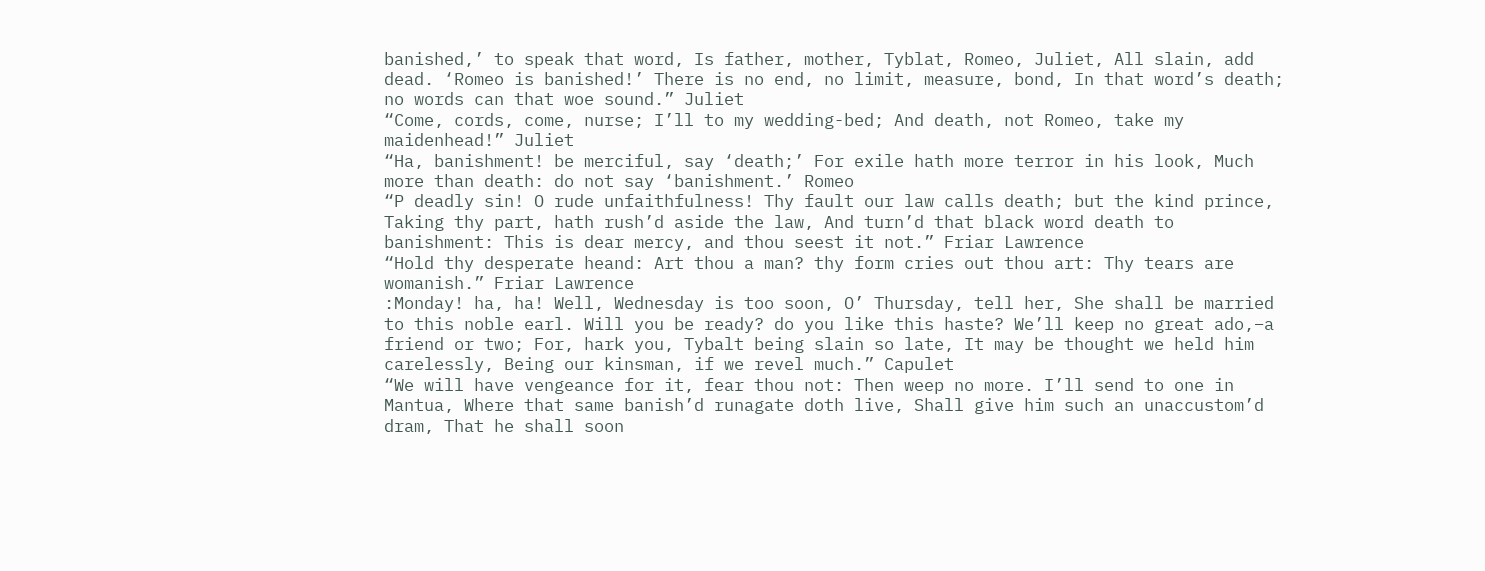banished,’ to speak that word, Is father, mother, Tyblat, Romeo, Juliet, All slain, add dead. ‘Romeo is banished!’ There is no end, no limit, measure, bond, In that word’s death; no words can that woe sound.” Juliet
“Come, cords, come, nurse; I’ll to my wedding-bed; And death, not Romeo, take my maidenhead!” Juliet
“Ha, banishment! be merciful, say ‘death;’ For exile hath more terror in his look, Much more than death: do not say ‘banishment.’ Romeo
“P deadly sin! O rude unfaithfulness! Thy fault our law calls death; but the kind prince, Taking thy part, hath rush’d aside the law, And turn’d that black word death to banishment: This is dear mercy, and thou seest it not.” Friar Lawrence
“Hold thy desperate heand: Art thou a man? thy form cries out thou art: Thy tears are womanish.” Friar Lawrence
:Monday! ha, ha! Well, Wednesday is too soon, O’ Thursday, tell her, She shall be married to this noble earl. Will you be ready? do you like this haste? We’ll keep no great ado,–a friend or two; For, hark you, Tybalt being slain so late, It may be thought we held him carelessly, Being our kinsman, if we revel much.” Capulet
“We will have vengeance for it, fear thou not: Then weep no more. I’ll send to one in Mantua, Where that same banish’d runagate doth live, Shall give him such an unaccustom’d dram, That he shall soon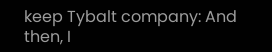keep Tybalt company: And then, I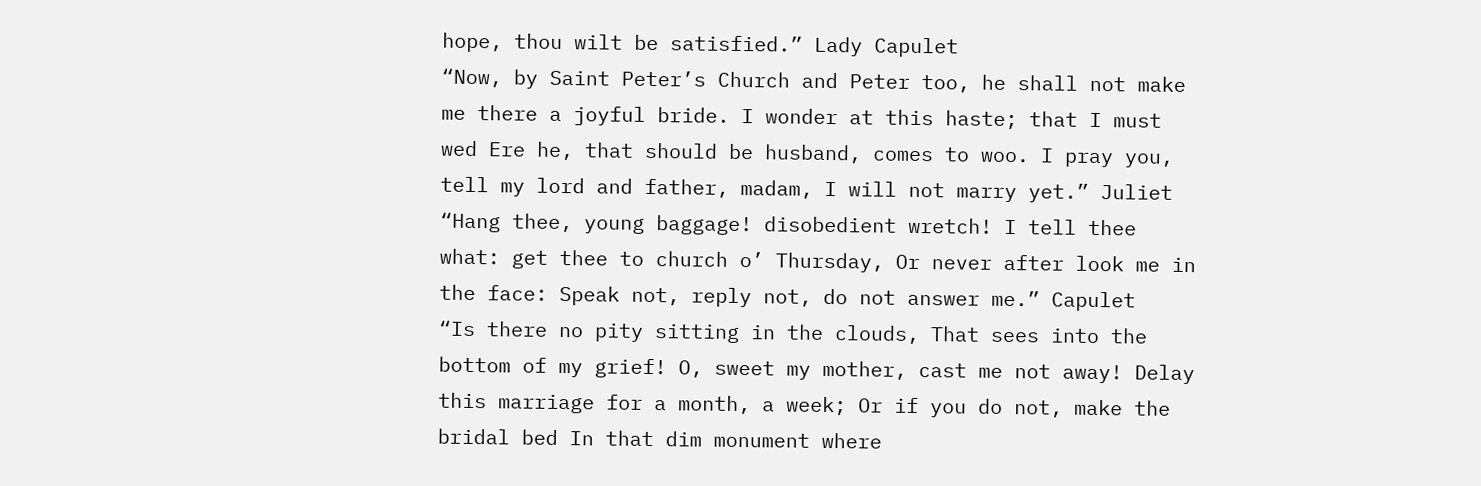hope, thou wilt be satisfied.” Lady Capulet
“Now, by Saint Peter’s Church and Peter too, he shall not make me there a joyful bride. I wonder at this haste; that I must wed Ere he, that should be husband, comes to woo. I pray you, tell my lord and father, madam, I will not marry yet.” Juliet
“Hang thee, young baggage! disobedient wretch! I tell thee what: get thee to church o’ Thursday, Or never after look me in the face: Speak not, reply not, do not answer me.” Capulet
“Is there no pity sitting in the clouds, That sees into the bottom of my grief! O, sweet my mother, cast me not away! Delay this marriage for a month, a week; Or if you do not, make the bridal bed In that dim monument where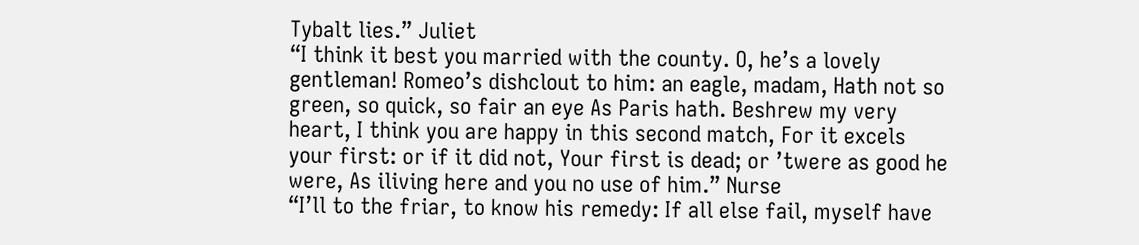Tybalt lies.” Juliet
“I think it best you married with the county. O, he’s a lovely gentleman! Romeo’s dishclout to him: an eagle, madam, Hath not so green, so quick, so fair an eye As Paris hath. Beshrew my very heart, I think you are happy in this second match, For it excels your first: or if it did not, Your first is dead; or ’twere as good he were, As iliving here and you no use of him.” Nurse
“I’ll to the friar, to know his remedy: If all else fail, myself have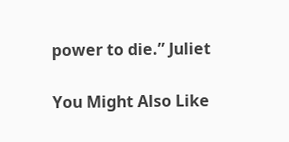power to die.” Juliet

You Might Also Like